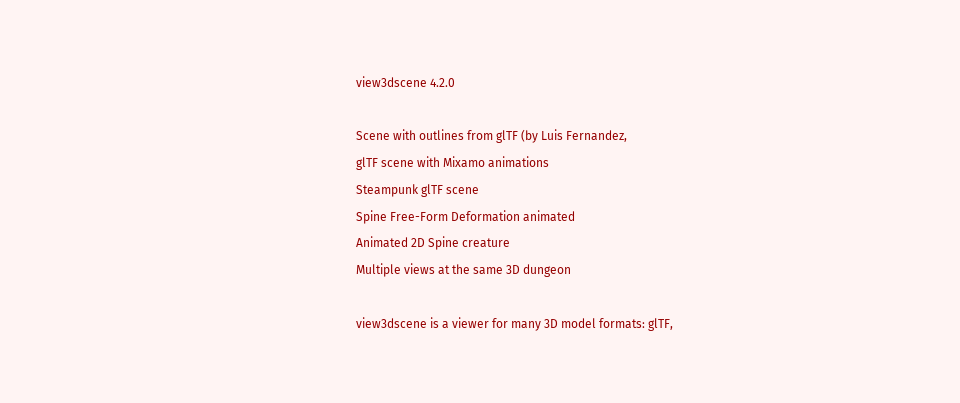view3dscene 4.2.0

Scene with outlines from glTF (by Luis Fernandez,
glTF scene with Mixamo animations
Steampunk glTF scene
Spine Free-Form Deformation animated
Animated 2D Spine creature
Multiple views at the same 3D dungeon

view3dscene is a viewer for many 3D model formats: glTF,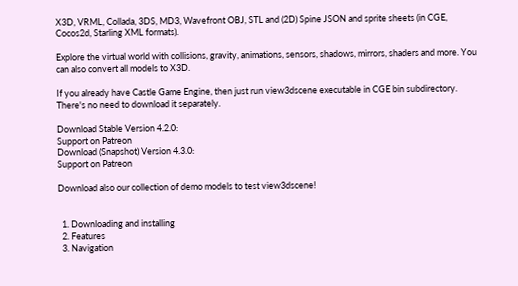X3D, VRML, Collada, 3DS, MD3, Wavefront OBJ, STL and (2D) Spine JSON and sprite sheets (in CGE, Cocos2d, Starling XML formats).

Explore the virtual world with collisions, gravity, animations, sensors, shadows, mirrors, shaders and more. You can also convert all models to X3D.

If you already have Castle Game Engine, then just run view3dscene executable in CGE bin subdirectory. There's no need to download it separately.

Download Stable Version 4.2.0:
Support on Patreon
Download (Snapshot) Version 4.3.0:
Support on Patreon

Download also our collection of demo models to test view3dscene!


  1. Downloading and installing
  2. Features
  3. Navigation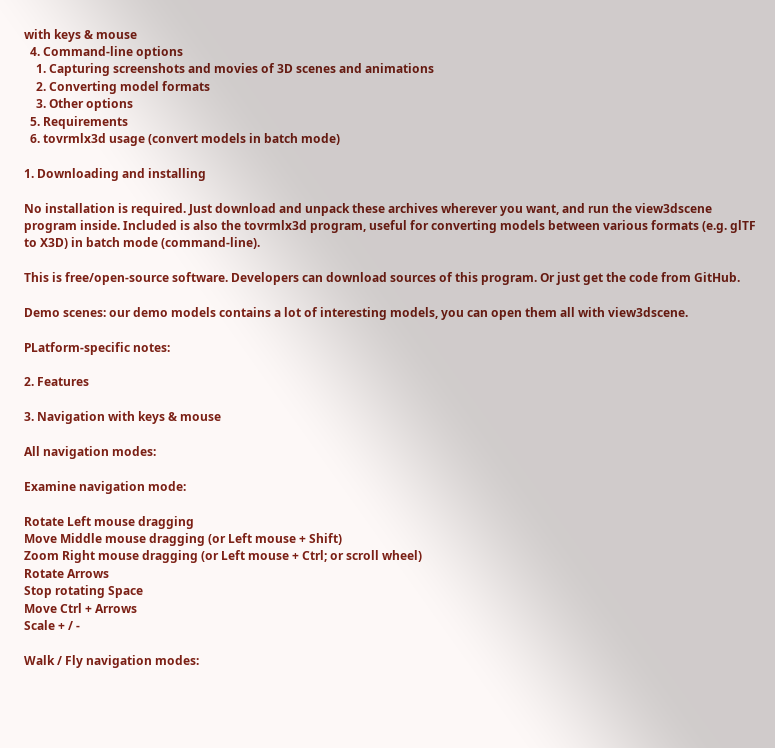with keys & mouse
  4. Command-line options
    1. Capturing screenshots and movies of 3D scenes and animations
    2. Converting model formats
    3. Other options
  5. Requirements
  6. tovrmlx3d usage (convert models in batch mode)

1. Downloading and installing

No installation is required. Just download and unpack these archives wherever you want, and run the view3dscene program inside. Included is also the tovrmlx3d program, useful for converting models between various formats (e.g. glTF to X3D) in batch mode (command-line).

This is free/open-source software. Developers can download sources of this program. Or just get the code from GitHub.

Demo scenes: our demo models contains a lot of interesting models, you can open them all with view3dscene.

PLatform-specific notes:

2. Features

3. Navigation with keys & mouse

All navigation modes:

Examine navigation mode:

Rotate Left mouse dragging
Move Middle mouse dragging (or Left mouse + Shift)
Zoom Right mouse dragging (or Left mouse + Ctrl; or scroll wheel)
Rotate Arrows
Stop rotating Space
Move Ctrl + Arrows
Scale + / -

Walk / Fly navigation modes: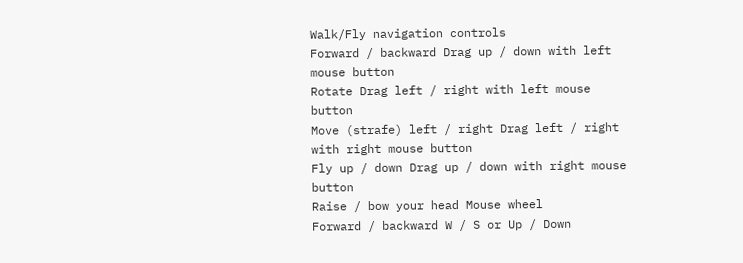Walk/Fly navigation controls
Forward / backward Drag up / down with left mouse button
Rotate Drag left / right with left mouse button
Move (strafe) left / right Drag left / right with right mouse button
Fly up / down Drag up / down with right mouse button
Raise / bow your head Mouse wheel
Forward / backward W / S or Up / Down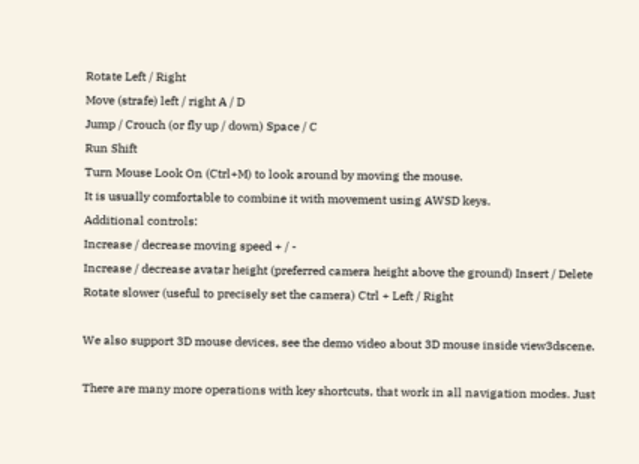Rotate Left / Right
Move (strafe) left / right A / D
Jump / Crouch (or fly up / down) Space / C
Run Shift
Turn Mouse Look On (Ctrl+M) to look around by moving the mouse.
It is usually comfortable to combine it with movement using AWSD keys.
Additional controls:
Increase / decrease moving speed + / -
Increase / decrease avatar height (preferred camera height above the ground) Insert / Delete
Rotate slower (useful to precisely set the camera) Ctrl + Left / Right

We also support 3D mouse devices, see the demo video about 3D mouse inside view3dscene.

There are many more operations with key shortcuts, that work in all navigation modes. Just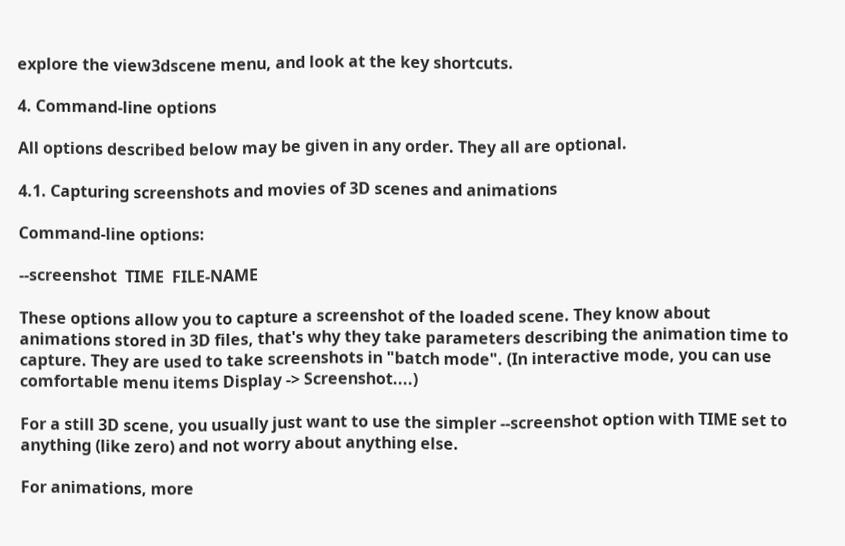explore the view3dscene menu, and look at the key shortcuts.

4. Command-line options

All options described below may be given in any order. They all are optional.

4.1. Capturing screenshots and movies of 3D scenes and animations

Command-line options:

--screenshot  TIME  FILE-NAME

These options allow you to capture a screenshot of the loaded scene. They know about animations stored in 3D files, that's why they take parameters describing the animation time to capture. They are used to take screenshots in "batch mode". (In interactive mode, you can use comfortable menu items Display -> Screenshot....)

For a still 3D scene, you usually just want to use the simpler --screenshot option with TIME set to anything (like zero) and not worry about anything else.

For animations, more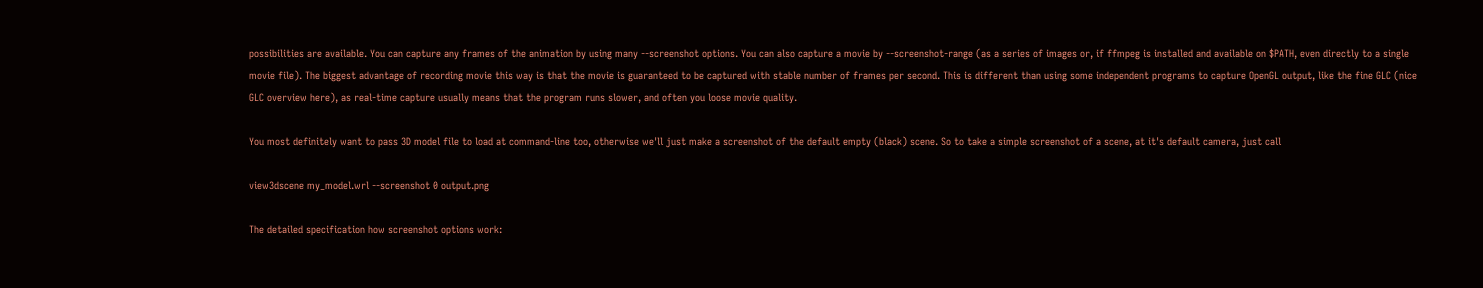possibilities are available. You can capture any frames of the animation by using many --screenshot options. You can also capture a movie by --screenshot-range (as a series of images or, if ffmpeg is installed and available on $PATH, even directly to a single movie file). The biggest advantage of recording movie this way is that the movie is guaranteed to be captured with stable number of frames per second. This is different than using some independent programs to capture OpenGL output, like the fine GLC (nice GLC overview here), as real-time capture usually means that the program runs slower, and often you loose movie quality.

You most definitely want to pass 3D model file to load at command-line too, otherwise we'll just make a screenshot of the default empty (black) scene. So to take a simple screenshot of a scene, at it's default camera, just call

view3dscene my_model.wrl --screenshot 0 output.png

The detailed specification how screenshot options work: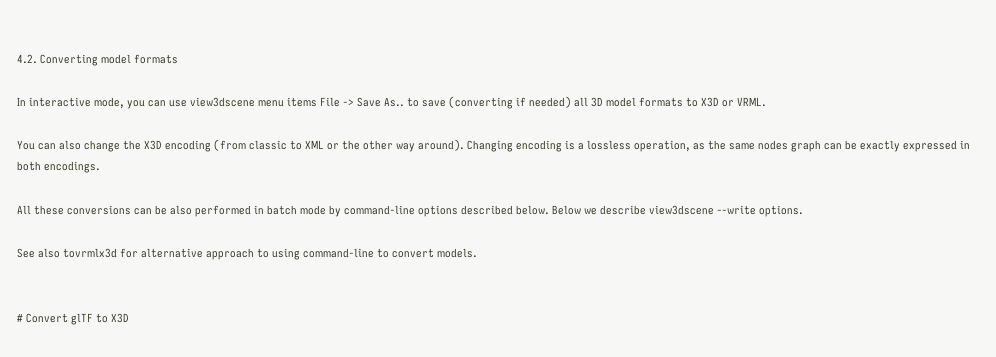4.2. Converting model formats

In interactive mode, you can use view3dscene menu items File -> Save As.. to save (converting if needed) all 3D model formats to X3D or VRML.

You can also change the X3D encoding (from classic to XML or the other way around). Changing encoding is a lossless operation, as the same nodes graph can be exactly expressed in both encodings.

All these conversions can be also performed in batch mode by command-line options described below. Below we describe view3dscene --write options.

See also tovrmlx3d for alternative approach to using command-line to convert models.


# Convert glTF to X3D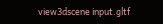view3dscene input.gltf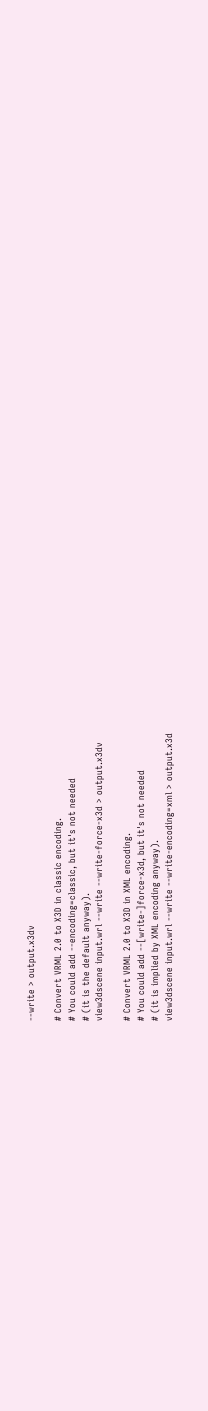--write > output.x3dv

# Convert VRML 2.0 to X3D in classic encoding.
# You could add --encoding=classic, but it's not needed
# (it is the default anyway).
view3dscene input.wrl --write --write-force-x3d > output.x3dv

# Convert VRML 2.0 to X3D in XML encoding.
# You could add --[write-]force-x3d, but it's not needed
# (it is implied by XML encoding anyway).
view3dscene input.wrl --write --write-encoding=xml > output.x3d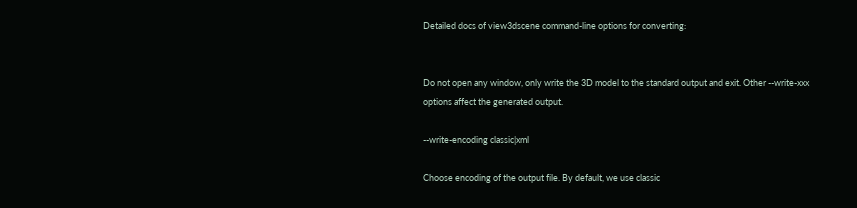Detailed docs of view3dscene command-line options for converting:


Do not open any window, only write the 3D model to the standard output and exit. Other --write-xxx options affect the generated output.

--write-encoding classic|xml

Choose encoding of the output file. By default, we use classic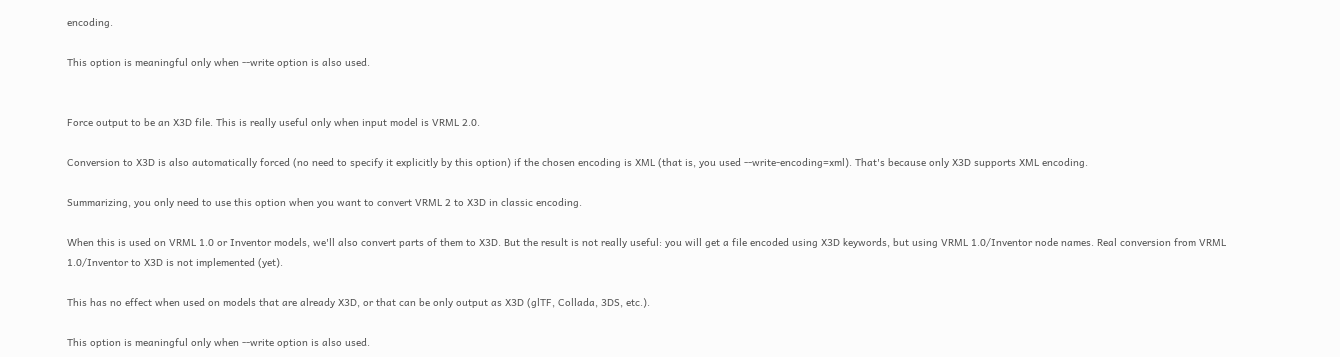encoding.

This option is meaningful only when --write option is also used.


Force output to be an X3D file. This is really useful only when input model is VRML 2.0.

Conversion to X3D is also automatically forced (no need to specify it explicitly by this option) if the chosen encoding is XML (that is, you used --write-encoding=xml). That's because only X3D supports XML encoding.

Summarizing, you only need to use this option when you want to convert VRML 2 to X3D in classic encoding.

When this is used on VRML 1.0 or Inventor models, we'll also convert parts of them to X3D. But the result is not really useful: you will get a file encoded using X3D keywords, but using VRML 1.0/Inventor node names. Real conversion from VRML 1.0/Inventor to X3D is not implemented (yet).

This has no effect when used on models that are already X3D, or that can be only output as X3D (glTF, Collada, 3DS, etc.).

This option is meaningful only when --write option is also used.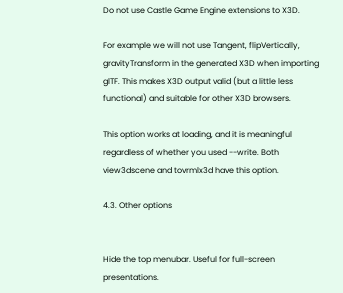Do not use Castle Game Engine extensions to X3D.

For example we will not use Tangent, flipVertically, gravityTransform in the generated X3D when importing glTF. This makes X3D output valid (but a little less functional) and suitable for other X3D browsers.

This option works at loading, and it is meaningful regardless of whether you used --write. Both view3dscene and tovrmlx3d have this option.

4.3. Other options


Hide the top menubar. Useful for full-screen presentations.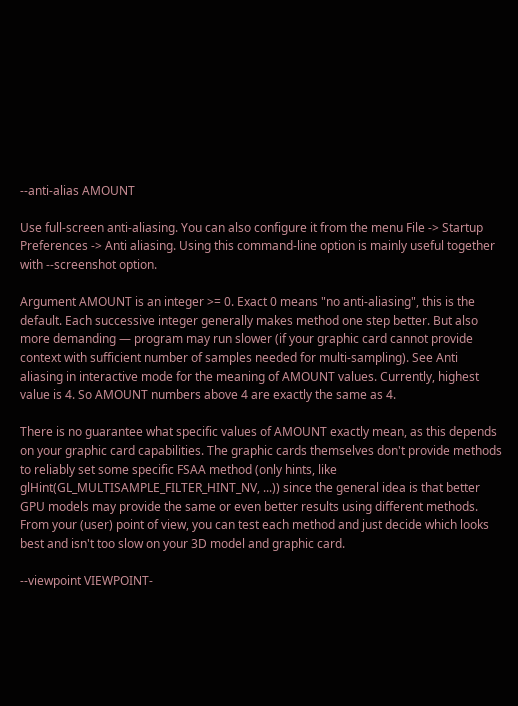--anti-alias AMOUNT

Use full-screen anti-aliasing. You can also configure it from the menu File -> Startup Preferences -> Anti aliasing. Using this command-line option is mainly useful together with --screenshot option.

Argument AMOUNT is an integer >= 0. Exact 0 means "no anti-aliasing", this is the default. Each successive integer generally makes method one step better. But also more demanding — program may run slower (if your graphic card cannot provide context with sufficient number of samples needed for multi-sampling). See Anti aliasing in interactive mode for the meaning of AMOUNT values. Currently, highest value is 4. So AMOUNT numbers above 4 are exactly the same as 4.

There is no guarantee what specific values of AMOUNT exactly mean, as this depends on your graphic card capabilities. The graphic cards themselves don't provide methods to reliably set some specific FSAA method (only hints, like glHint(GL_MULTISAMPLE_FILTER_HINT_NV, ...)) since the general idea is that better GPU models may provide the same or even better results using different methods. From your (user) point of view, you can test each method and just decide which looks best and isn't too slow on your 3D model and graphic card.

--viewpoint VIEWPOINT-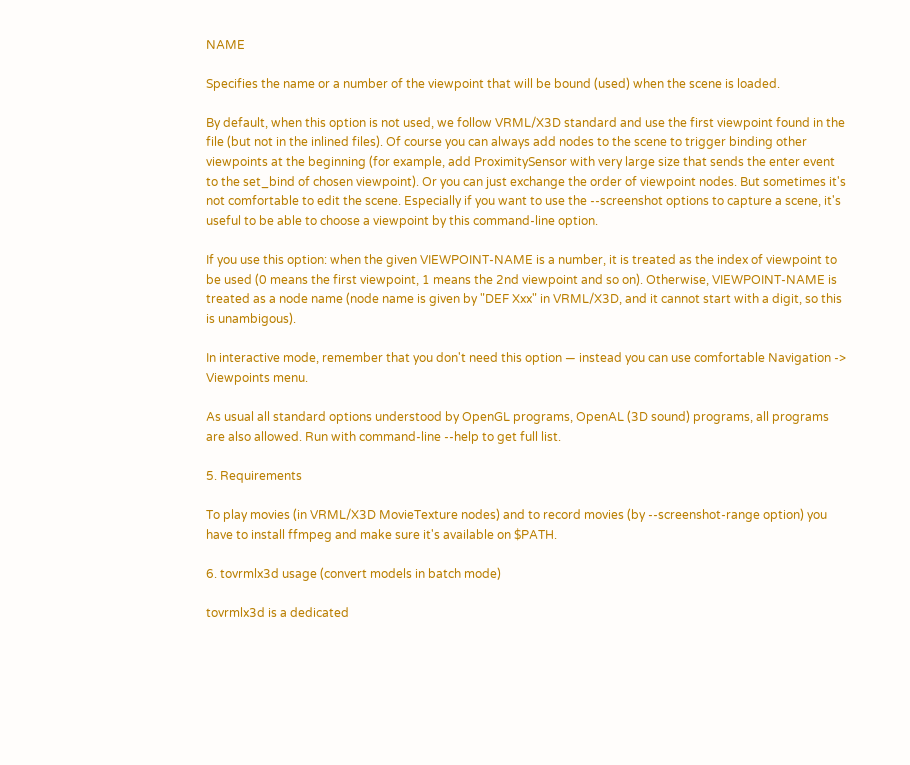NAME

Specifies the name or a number of the viewpoint that will be bound (used) when the scene is loaded.

By default, when this option is not used, we follow VRML/X3D standard and use the first viewpoint found in the file (but not in the inlined files). Of course you can always add nodes to the scene to trigger binding other viewpoints at the beginning (for example, add ProximitySensor with very large size that sends the enter event to the set_bind of chosen viewpoint). Or you can just exchange the order of viewpoint nodes. But sometimes it's not comfortable to edit the scene. Especially if you want to use the --screenshot options to capture a scene, it's useful to be able to choose a viewpoint by this command-line option.

If you use this option: when the given VIEWPOINT-NAME is a number, it is treated as the index of viewpoint to be used (0 means the first viewpoint, 1 means the 2nd viewpoint and so on). Otherwise, VIEWPOINT-NAME is treated as a node name (node name is given by "DEF Xxx" in VRML/X3D, and it cannot start with a digit, so this is unambigous).

In interactive mode, remember that you don't need this option — instead you can use comfortable Navigation -> Viewpoints menu.

As usual all standard options understood by OpenGL programs, OpenAL (3D sound) programs, all programs are also allowed. Run with command-line --help to get full list.

5. Requirements

To play movies (in VRML/X3D MovieTexture nodes) and to record movies (by --screenshot-range option) you have to install ffmpeg and make sure it's available on $PATH.

6. tovrmlx3d usage (convert models in batch mode)

tovrmlx3d is a dedicated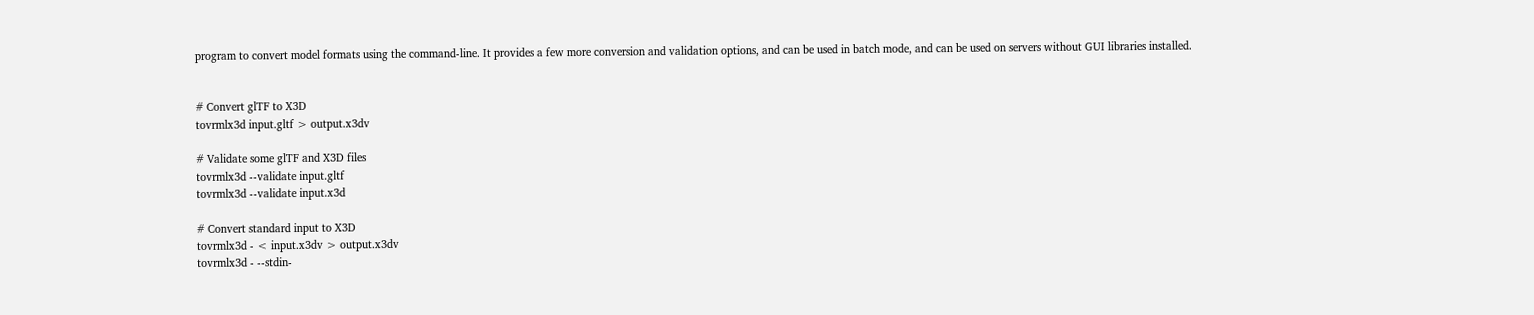program to convert model formats using the command-line. It provides a few more conversion and validation options, and can be used in batch mode, and can be used on servers without GUI libraries installed.


# Convert glTF to X3D
tovrmlx3d input.gltf > output.x3dv

# Validate some glTF and X3D files
tovrmlx3d --validate input.gltf
tovrmlx3d --validate input.x3d

# Convert standard input to X3D
tovrmlx3d - < input.x3dv > output.x3dv
tovrmlx3d - --stdin-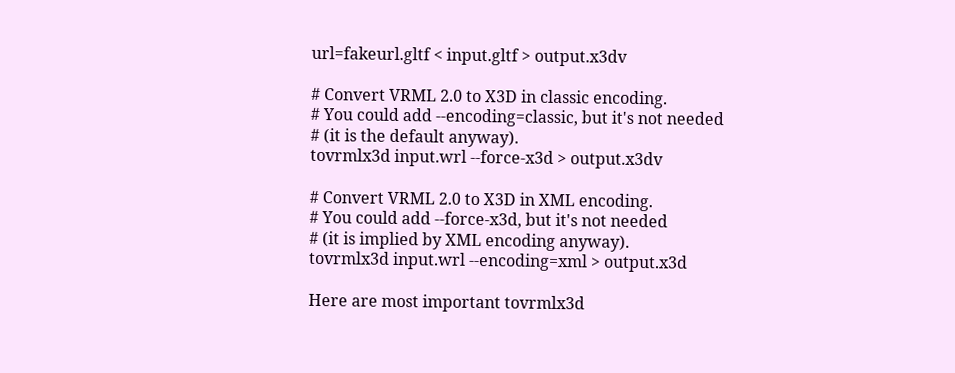url=fakeurl.gltf < input.gltf > output.x3dv

# Convert VRML 2.0 to X3D in classic encoding.
# You could add --encoding=classic, but it's not needed
# (it is the default anyway).
tovrmlx3d input.wrl --force-x3d > output.x3dv

# Convert VRML 2.0 to X3D in XML encoding.
# You could add --force-x3d, but it's not needed
# (it is implied by XML encoding anyway).
tovrmlx3d input.wrl --encoding=xml > output.x3d

Here are most important tovrmlx3d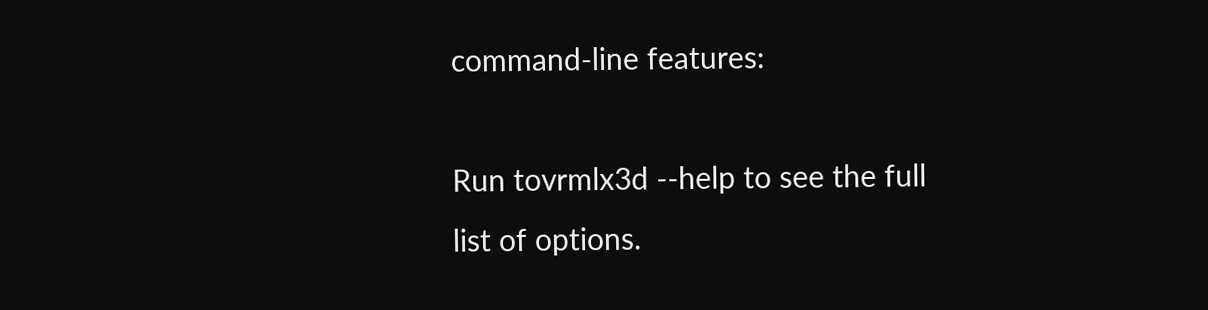command-line features:

Run tovrmlx3d --help to see the full list of options.